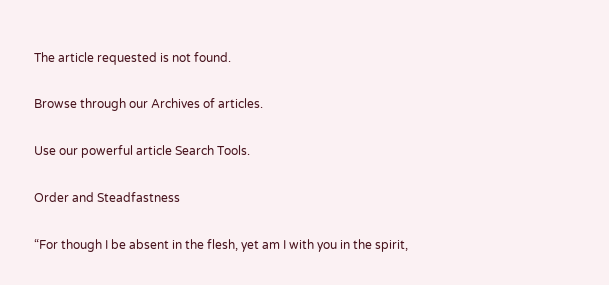The article requested is not found.

Browse through our Archives of articles.

Use our powerful article Search Tools.

Order and Steadfastness

“For though I be absent in the flesh, yet am I with you in the spirit,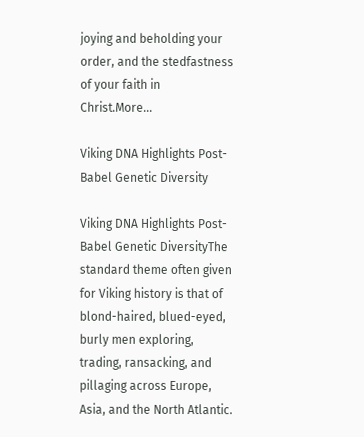joying and beholding your order, and the stedfastness of your faith in Christ.More...

Viking DNA Highlights Post-Babel Genetic Diversity

Viking DNA Highlights Post-Babel Genetic DiversityThe standard theme often given for Viking history is that of blond-haired, blued-eyed, burly men exploring, trading, ransacking, and pillaging across Europe, Asia, and the North Atlantic.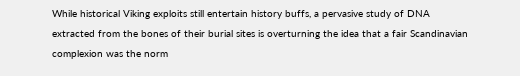While historical Viking exploits still entertain history buffs, a pervasive study of DNA extracted from the bones of their burial sites is overturning the idea that a fair Scandinavian complexion was the norm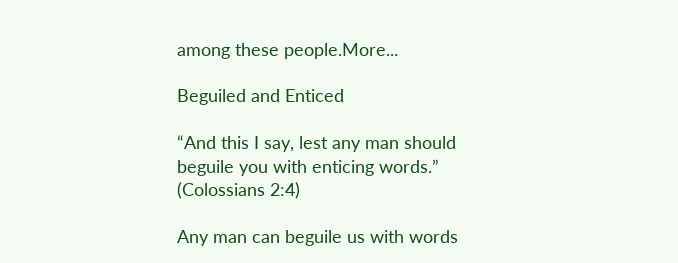among these people.More...

Beguiled and Enticed

“And this I say, lest any man should beguile you with enticing words.” (Colossians 2:4)

Any man can beguile us with words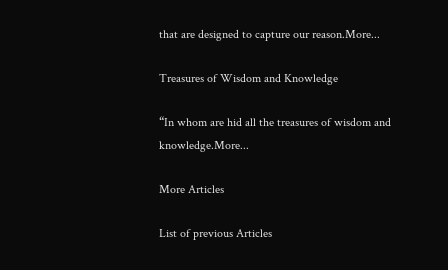that are designed to capture our reason.More...

Treasures of Wisdom and Knowledge

“In whom are hid all the treasures of wisdom and knowledge.More...

More Articles

List of previous Articles